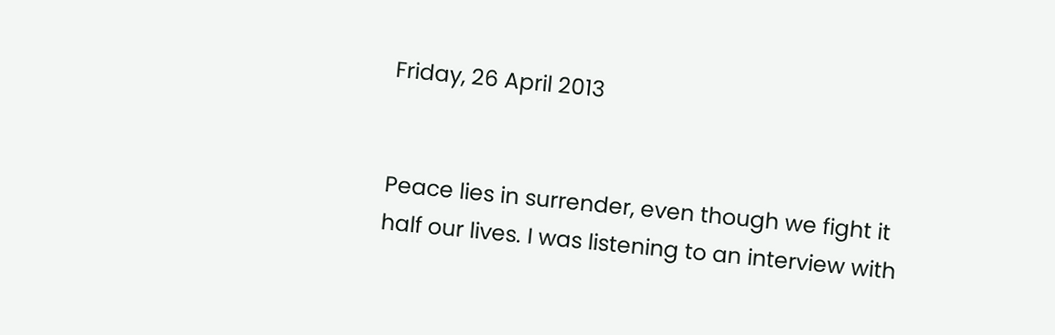Friday, 26 April 2013


Peace lies in surrender, even though we fight it half our lives. I was listening to an interview with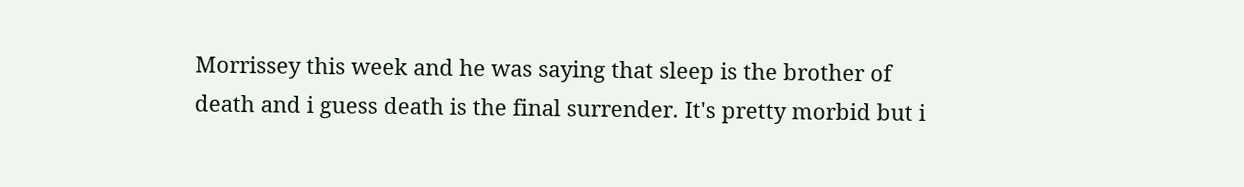Morrissey this week and he was saying that sleep is the brother of death and i guess death is the final surrender. It's pretty morbid but i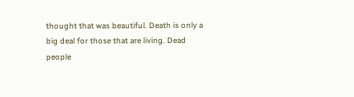thought that was beautiful. Death is only a big deal for those that are living. Dead people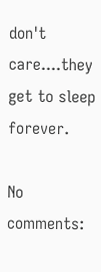don't care....they get to sleep forever.

No comments: